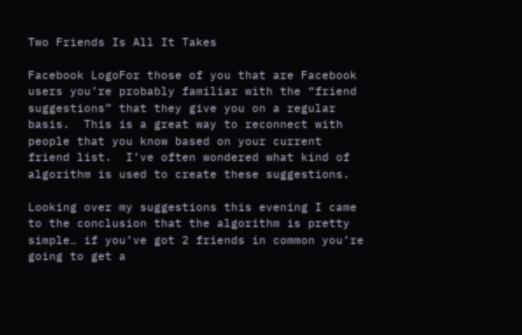Two Friends Is All It Takes

Facebook LogoFor those of you that are Facebook users you’re probably familiar with the “friend suggestions” that they give you on a regular basis.  This is a great way to reconnect with people that you know based on your current friend list.  I’ve often wondered what kind of algorithm is used to create these suggestions.

Looking over my suggestions this evening I came to the conclusion that the algorithm is pretty simple… if you’ve got 2 friends in common you’re going to get a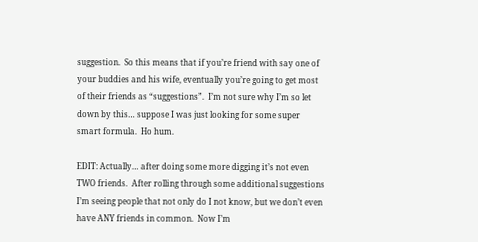suggestion.  So this means that if you’re friend with say one of your buddies and his wife, eventually you’re going to get most of their friends as “suggestions”.  I’m not sure why I’m so let down by this… suppose I was just looking for some super smart formula.  Ho hum.

EDIT: Actually… after doing some more digging it’s not even TWO friends.  After rolling through some additional suggestions I’m seeing people that not only do I not know, but we don’t even have ANY friends in common.  Now I’m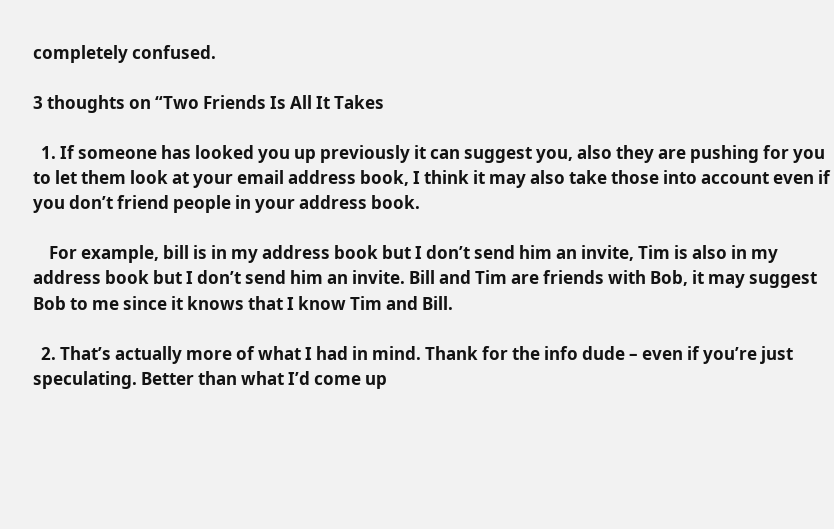completely confused.

3 thoughts on “Two Friends Is All It Takes

  1. If someone has looked you up previously it can suggest you, also they are pushing for you to let them look at your email address book, I think it may also take those into account even if you don’t friend people in your address book.

    For example, bill is in my address book but I don’t send him an invite, Tim is also in my address book but I don’t send him an invite. Bill and Tim are friends with Bob, it may suggest Bob to me since it knows that I know Tim and Bill.

  2. That’s actually more of what I had in mind. Thank for the info dude – even if you’re just speculating. Better than what I’d come up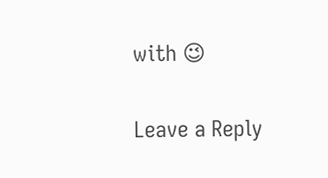with 😉

Leave a Reply